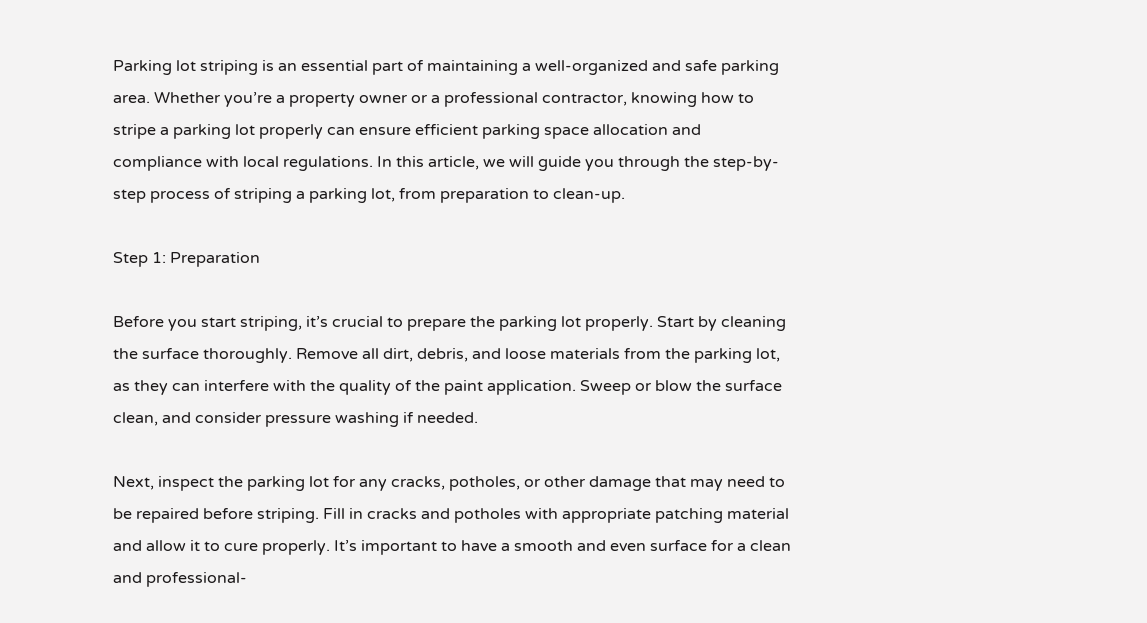Parking lot striping is an essential part of maintaining a well-organized and safe parking area. Whether you’re a property owner or a professional contractor, knowing how to stripe a parking lot properly can ensure efficient parking space allocation and compliance with local regulations. In this article, we will guide you through the step-by-step process of striping a parking lot, from preparation to clean-up.

Step 1: Preparation

Before you start striping, it’s crucial to prepare the parking lot properly. Start by cleaning the surface thoroughly. Remove all dirt, debris, and loose materials from the parking lot, as they can interfere with the quality of the paint application. Sweep or blow the surface clean, and consider pressure washing if needed.

Next, inspect the parking lot for any cracks, potholes, or other damage that may need to be repaired before striping. Fill in cracks and potholes with appropriate patching material and allow it to cure properly. It’s important to have a smooth and even surface for a clean and professional-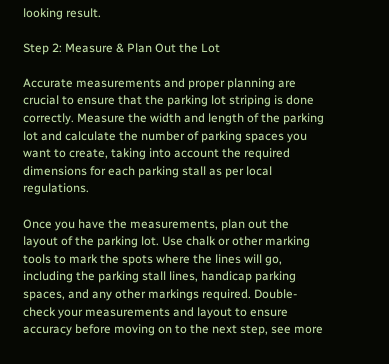looking result.

Step 2: Measure & Plan Out the Lot

Accurate measurements and proper planning are crucial to ensure that the parking lot striping is done correctly. Measure the width and length of the parking lot and calculate the number of parking spaces you want to create, taking into account the required dimensions for each parking stall as per local regulations.

Once you have the measurements, plan out the layout of the parking lot. Use chalk or other marking tools to mark the spots where the lines will go, including the parking stall lines, handicap parking spaces, and any other markings required. Double-check your measurements and layout to ensure accuracy before moving on to the next step, see more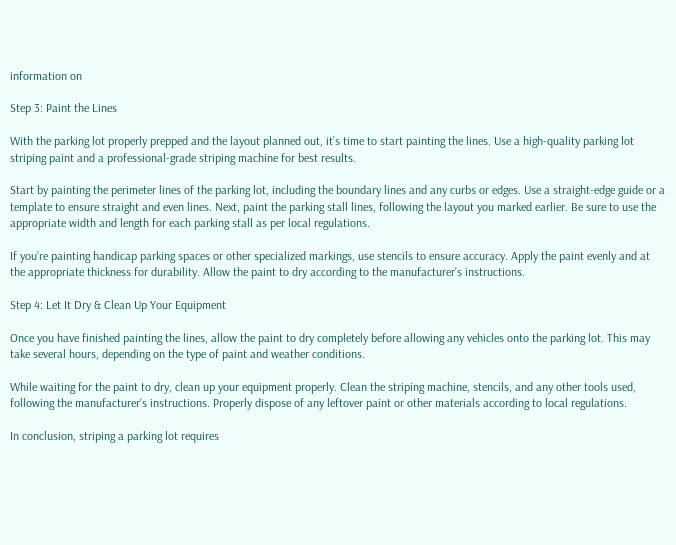information on

Step 3: Paint the Lines

With the parking lot properly prepped and the layout planned out, it’s time to start painting the lines. Use a high-quality parking lot striping paint and a professional-grade striping machine for best results.

Start by painting the perimeter lines of the parking lot, including the boundary lines and any curbs or edges. Use a straight-edge guide or a template to ensure straight and even lines. Next, paint the parking stall lines, following the layout you marked earlier. Be sure to use the appropriate width and length for each parking stall as per local regulations.

If you’re painting handicap parking spaces or other specialized markings, use stencils to ensure accuracy. Apply the paint evenly and at the appropriate thickness for durability. Allow the paint to dry according to the manufacturer’s instructions.

Step 4: Let It Dry & Clean Up Your Equipment

Once you have finished painting the lines, allow the paint to dry completely before allowing any vehicles onto the parking lot. This may take several hours, depending on the type of paint and weather conditions.

While waiting for the paint to dry, clean up your equipment properly. Clean the striping machine, stencils, and any other tools used, following the manufacturer’s instructions. Properly dispose of any leftover paint or other materials according to local regulations.

In conclusion, striping a parking lot requires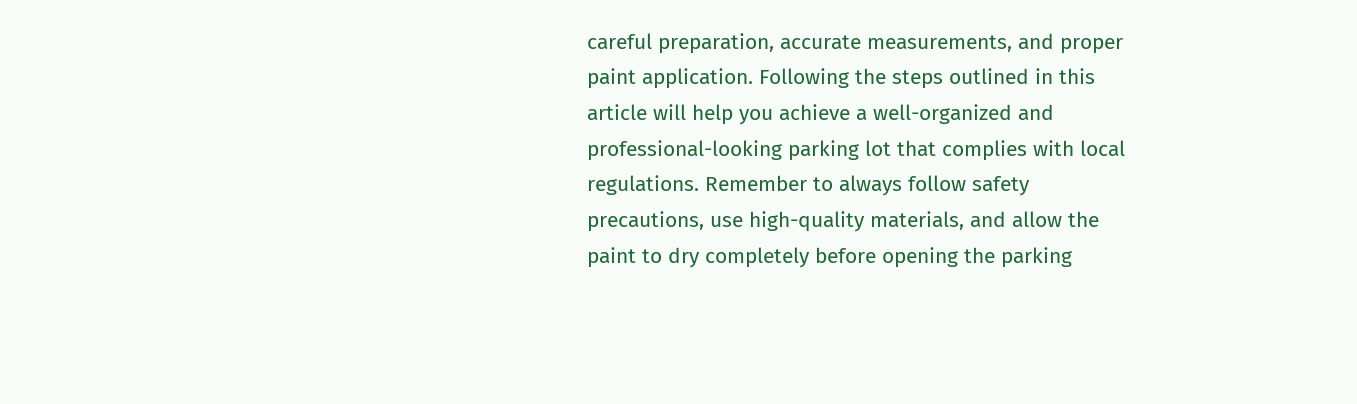careful preparation, accurate measurements, and proper paint application. Following the steps outlined in this article will help you achieve a well-organized and professional-looking parking lot that complies with local regulations. Remember to always follow safety precautions, use high-quality materials, and allow the paint to dry completely before opening the parking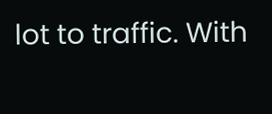lot to traffic. With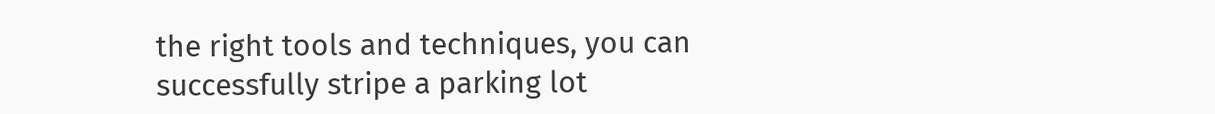the right tools and techniques, you can successfully stripe a parking lot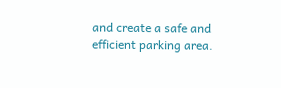and create a safe and efficient parking area.